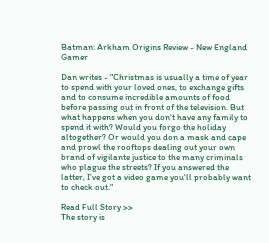Batman: Arkham Origins Review - New England Gamer

Dan writes - "Christmas is usually a time of year to spend with your loved ones, to exchange gifts and to consume incredible amounts of food before passing out in front of the television. But what happens when you don't have any family to spend it with? Would you forgo the holiday altogether? Or would you don a mask and cape and prowl the rooftops dealing out your own brand of vigilante justice to the many criminals who plague the streets? If you answered the latter, I've got a video game you'll probably want to check out."

Read Full Story >>
The story is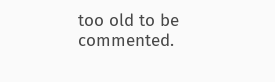too old to be commented.